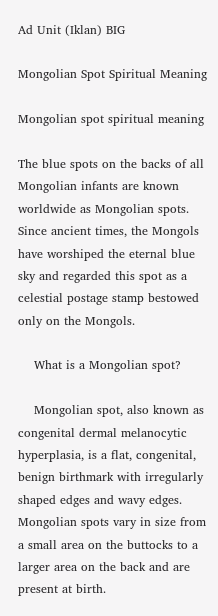Ad Unit (Iklan) BIG

Mongolian Spot Spiritual Meaning

Mongolian spot spiritual meaning

The blue spots on the backs of all Mongolian infants are known worldwide as Mongolian spots. Since ancient times, the Mongols have worshiped the eternal blue sky and regarded this spot as a celestial postage stamp bestowed only on the Mongols.

    What is a Mongolian spot?

    Mongolian spot, also known as congenital dermal melanocytic hyperplasia, is a flat, congenital, benign birthmark with irregularly shaped edges and wavy edges. Mongolian spots vary in size from a small area on the buttocks to a larger area on the back and are present at birth.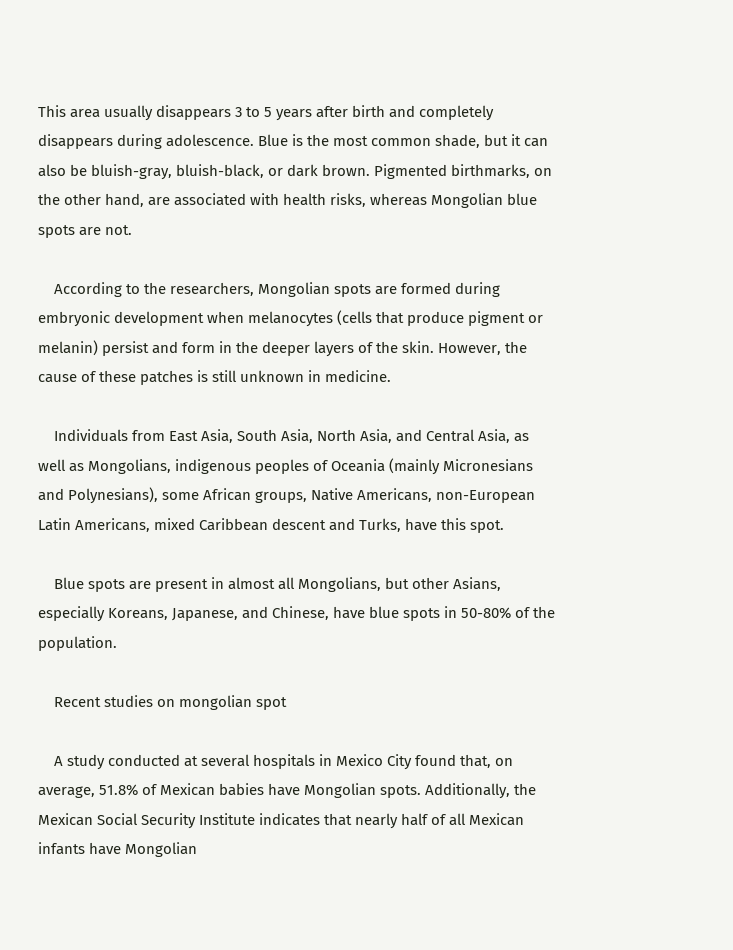This area usually disappears 3 to 5 years after birth and completely disappears during adolescence. Blue is the most common shade, but it can also be bluish-gray, bluish-black, or dark brown. Pigmented birthmarks, on the other hand, are associated with health risks, whereas Mongolian blue spots are not.

    According to the researchers, Mongolian spots are formed during embryonic development when melanocytes (cells that produce pigment or melanin) persist and form in the deeper layers of the skin. However, the cause of these patches is still unknown in medicine.

    Individuals from East Asia, South Asia, North Asia, and Central Asia, as well as Mongolians, indigenous peoples of Oceania (mainly Micronesians and Polynesians), some African groups, Native Americans, non-European Latin Americans, mixed Caribbean descent and Turks, have this spot.

    Blue spots are present in almost all Mongolians, but other Asians, especially Koreans, Japanese, and Chinese, have blue spots in 50-80% of the population.

    Recent studies on mongolian spot

    A study conducted at several hospitals in Mexico City found that, on average, 51.8% of Mexican babies have Mongolian spots. Additionally, the Mexican Social Security Institute indicates that nearly half of all Mexican infants have Mongolian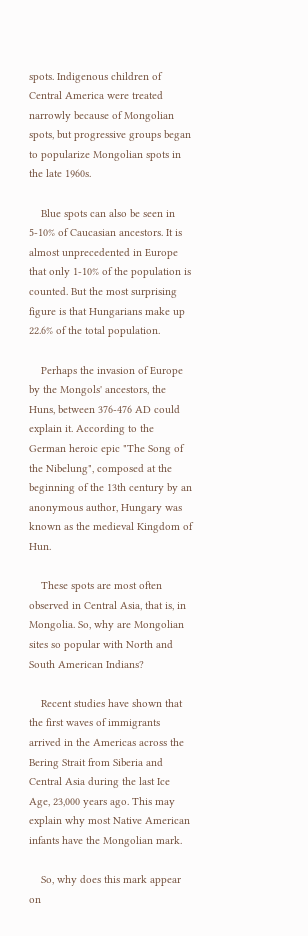spots. Indigenous children of Central America were treated narrowly because of Mongolian spots, but progressive groups began to popularize Mongolian spots in the late 1960s.

    Blue spots can also be seen in 5-10% of Caucasian ancestors. It is almost unprecedented in Europe that only 1-10% of the population is counted. But the most surprising figure is that Hungarians make up 22.6% of the total population.

    Perhaps the invasion of Europe by the Mongols' ancestors, the Huns, between 376-476 AD could explain it. According to the German heroic epic "The Song of the Nibelung", composed at the beginning of the 13th century by an anonymous author, Hungary was known as the medieval Kingdom of Hun.

    These spots are most often observed in Central Asia, that is, in Mongolia. So, why are Mongolian sites so popular with North and South American Indians?

    Recent studies have shown that the first waves of immigrants arrived in the Americas across the Bering Strait from Siberia and Central Asia during the last Ice Age, 23,000 years ago. This may explain why most Native American infants have the Mongolian mark.

    So, why does this mark appear on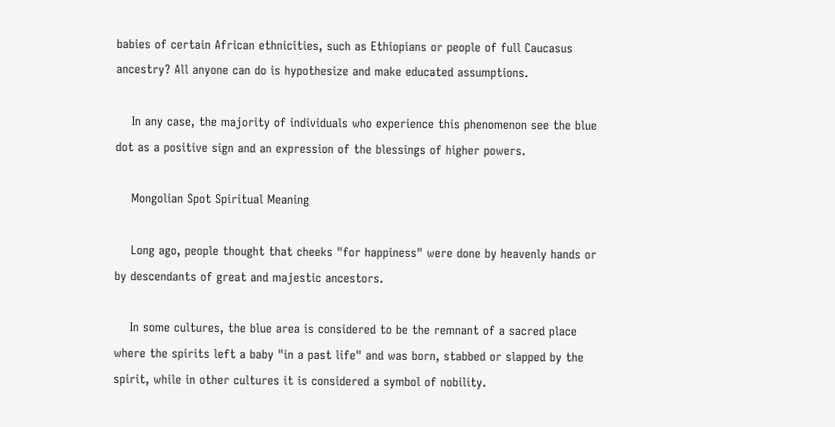babies of certain African ethnicities, such as Ethiopians or people of full Caucasus ancestry? All anyone can do is hypothesize and make educated assumptions.

    In any case, the majority of individuals who experience this phenomenon see the blue dot as a positive sign and an expression of the blessings of higher powers.

    Mongolian Spot Spiritual Meaning

    Long ago, people thought that cheeks "for happiness" were done by heavenly hands or by descendants of great and majestic ancestors.

    In some cultures, the blue area is considered to be the remnant of a sacred place where the spirits left a baby "in a past life" and was born, stabbed or slapped by the spirit, while in other cultures it is considered a symbol of nobility.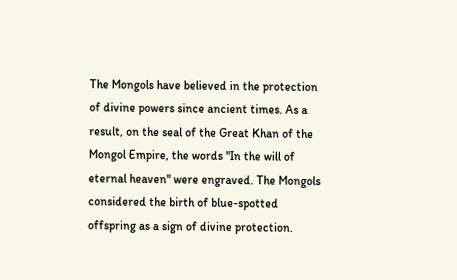The Mongols have believed in the protection of divine powers since ancient times. As a result, on the seal of the Great Khan of the Mongol Empire, the words "In the will of eternal heaven" were engraved. The Mongols considered the birth of blue-spotted offspring as a sign of divine protection.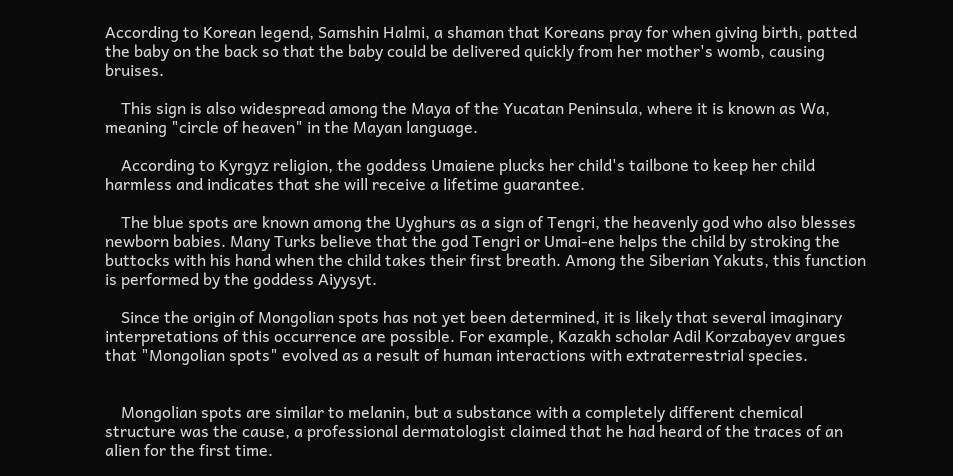According to Korean legend, Samshin Halmi, a shaman that Koreans pray for when giving birth, patted the baby on the back so that the baby could be delivered quickly from her mother's womb, causing bruises.

    This sign is also widespread among the Maya of the Yucatan Peninsula, where it is known as Wa, meaning "circle of heaven" in the Mayan language.

    According to Kyrgyz religion, the goddess Umaiene plucks her child's tailbone to keep her child harmless and indicates that she will receive a lifetime guarantee.

    The blue spots are known among the Uyghurs as a sign of Tengri, the heavenly god who also blesses newborn babies. Many Turks believe that the god Tengri or Umai-ene helps the child by stroking the buttocks with his hand when the child takes their first breath. Among the Siberian Yakuts, this function is performed by the goddess Aiyysyt.

    Since the origin of Mongolian spots has not yet been determined, it is likely that several imaginary interpretations of this occurrence are possible. For example, Kazakh scholar Adil Korzabayev argues that "Mongolian spots" evolved as a result of human interactions with extraterrestrial species.


    Mongolian spots are similar to melanin, but a substance with a completely different chemical structure was the cause, a professional dermatologist claimed that he had heard of the traces of an alien for the first time.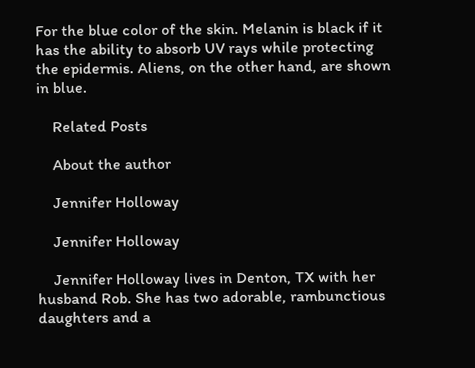For the blue color of the skin. Melanin is black if it has the ability to absorb UV rays while protecting the epidermis. Aliens, on the other hand, are shown in blue.

    Related Posts

    About the author

    Jennifer Holloway

    Jennifer Holloway

    Jennifer Holloway lives in Denton, TX with her husband Rob. She has two adorable, rambunctious daughters and a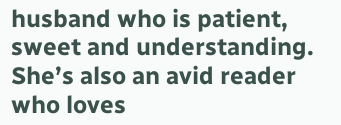husband who is patient, sweet and understanding. She’s also an avid reader who loves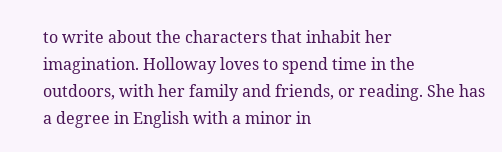to write about the characters that inhabit her imagination. Holloway loves to spend time in the outdoors, with her family and friends, or reading. She has a degree in English with a minor in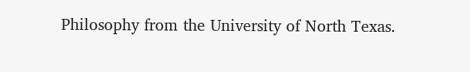Philosophy from the University of North Texas.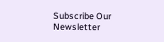Subscribe Our Newsletter